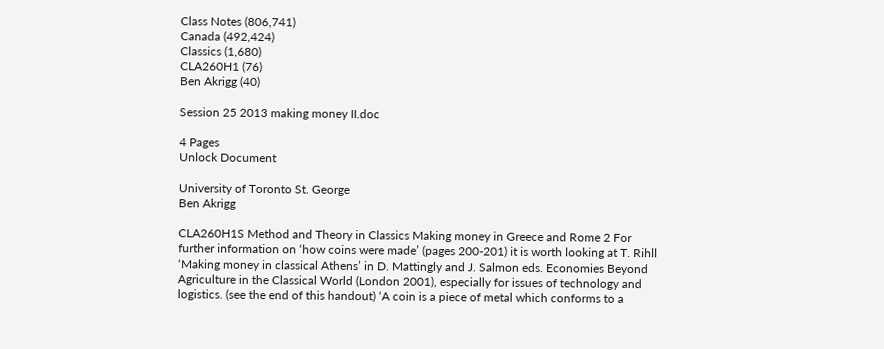Class Notes (806,741)
Canada (492,424)
Classics (1,680)
CLA260H1 (76)
Ben Akrigg (40)

Session 25 2013 making money II.doc

4 Pages
Unlock Document

University of Toronto St. George
Ben Akrigg

CLA260H1S Method and Theory in Classics Making money in Greece and Rome 2 For further information on ‘how coins were made’ (pages 200-201) it is worth looking at T. Rihll ‘Making money in classical Athens’ in D. Mattingly and J. Salmon eds. Economies Beyond Agriculture in the Classical World (London 2001), especially for issues of technology and logistics. (see the end of this handout) ‘A coin is a piece of metal which conforms to a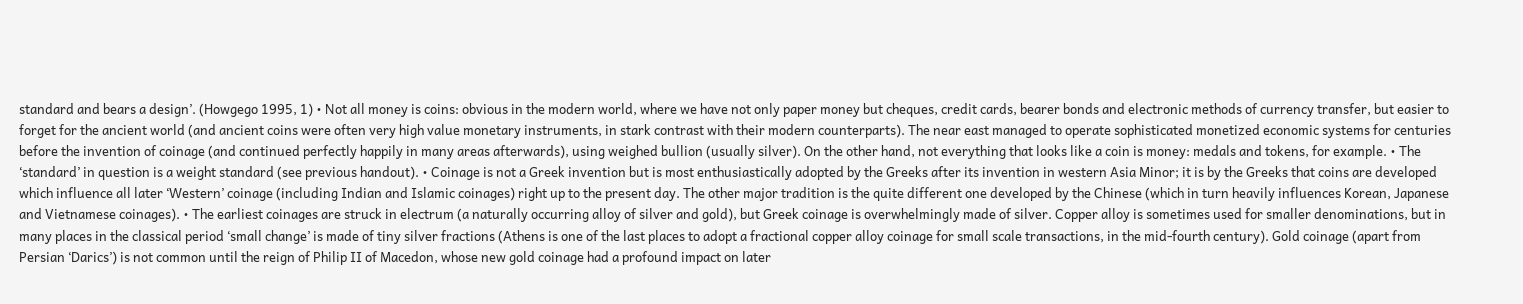standard and bears a design’. (Howgego 1995, 1) • Not all money is coins: obvious in the modern world, where we have not only paper money but cheques, credit cards, bearer bonds and electronic methods of currency transfer, but easier to forget for the ancient world (and ancient coins were often very high value monetary instruments, in stark contrast with their modern counterparts). The near east managed to operate sophisticated monetized economic systems for centuries before the invention of coinage (and continued perfectly happily in many areas afterwards), using weighed bullion (usually silver). On the other hand, not everything that looks like a coin is money: medals and tokens, for example. • The ‘standard’ in question is a weight standard (see previous handout). • Coinage is not a Greek invention but is most enthusiastically adopted by the Greeks after its invention in western Asia Minor; it is by the Greeks that coins are developed which influence all later ‘Western’ coinage (including Indian and Islamic coinages) right up to the present day. The other major tradition is the quite different one developed by the Chinese (which in turn heavily influences Korean, Japanese and Vietnamese coinages). • The earliest coinages are struck in electrum (a naturally occurring alloy of silver and gold), but Greek coinage is overwhelmingly made of silver. Copper alloy is sometimes used for smaller denominations, but in many places in the classical period ‘small change’ is made of tiny silver fractions (Athens is one of the last places to adopt a fractional copper alloy coinage for small scale transactions, in the mid-fourth century). Gold coinage (apart from Persian ‘Darics’) is not common until the reign of Philip II of Macedon, whose new gold coinage had a profound impact on later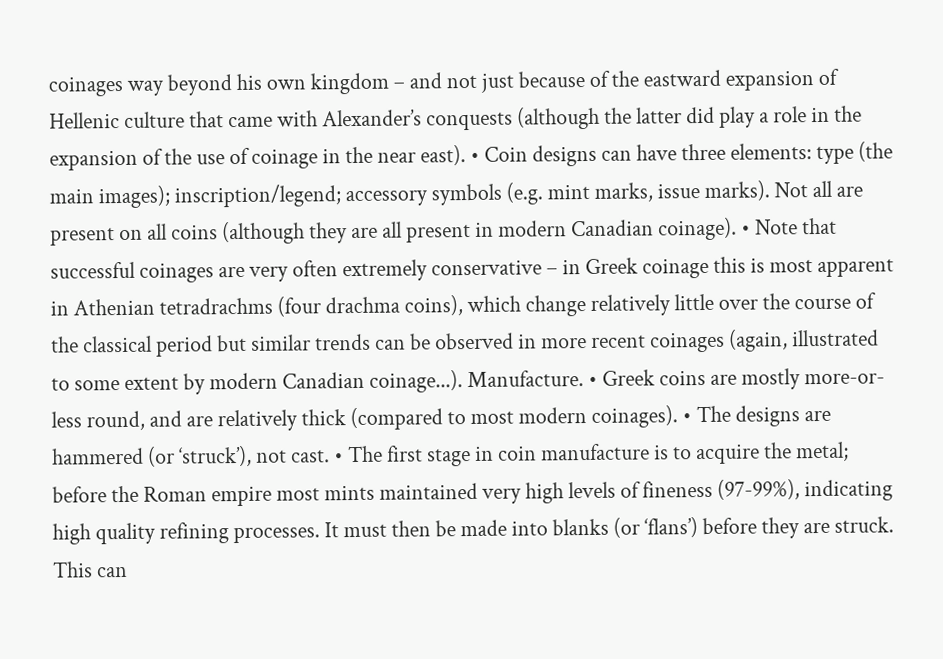coinages way beyond his own kingdom – and not just because of the eastward expansion of Hellenic culture that came with Alexander’s conquests (although the latter did play a role in the expansion of the use of coinage in the near east). • Coin designs can have three elements: type (the main images); inscription/legend; accessory symbols (e.g. mint marks, issue marks). Not all are present on all coins (although they are all present in modern Canadian coinage). • Note that successful coinages are very often extremely conservative – in Greek coinage this is most apparent in Athenian tetradrachms (four drachma coins), which change relatively little over the course of the classical period but similar trends can be observed in more recent coinages (again, illustrated to some extent by modern Canadian coinage...). Manufacture. • Greek coins are mostly more-or-less round, and are relatively thick (compared to most modern coinages). • The designs are hammered (or ‘struck’), not cast. • The first stage in coin manufacture is to acquire the metal; before the Roman empire most mints maintained very high levels of fineness (97-99%), indicating high quality refining processes. It must then be made into blanks (or ‘flans’) before they are struck. This can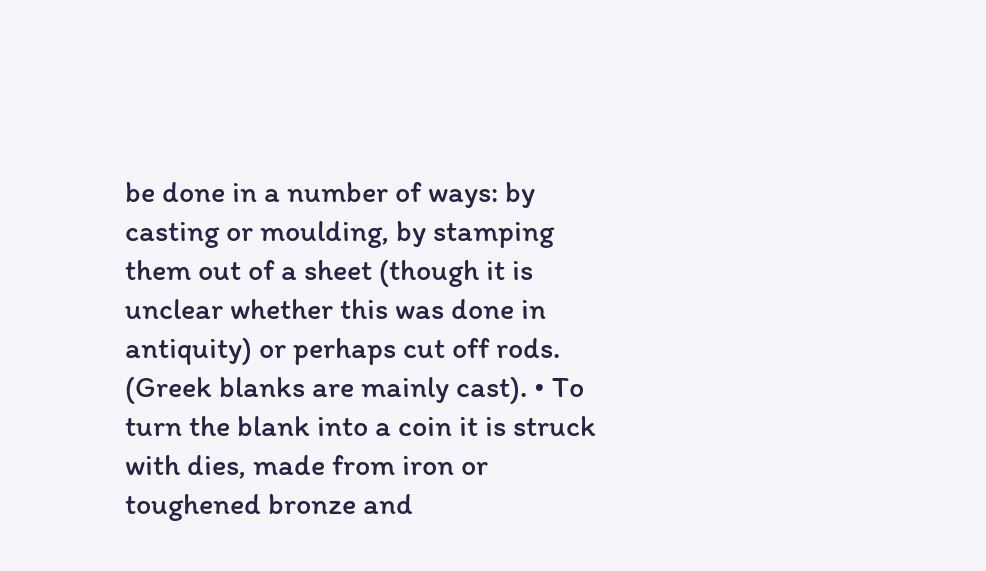be done in a number of ways: by casting or moulding, by stamping them out of a sheet (though it is unclear whether this was done in antiquity) or perhaps cut off rods. (Greek blanks are mainly cast). • To turn the blank into a coin it is struck with dies, made from iron or toughened bronze and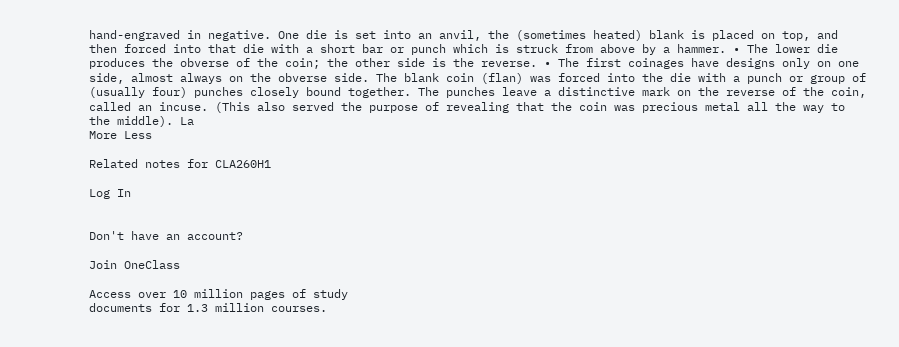hand-engraved in negative. One die is set into an anvil, the (sometimes heated) blank is placed on top, and then forced into that die with a short bar or punch which is struck from above by a hammer. • The lower die produces the obverse of the coin; the other side is the reverse. • The first coinages have designs only on one side, almost always on the obverse side. The blank coin (flan) was forced into the die with a punch or group of (usually four) punches closely bound together. The punches leave a distinctive mark on the reverse of the coin, called an incuse. (This also served the purpose of revealing that the coin was precious metal all the way to the middle). La
More Less

Related notes for CLA260H1

Log In


Don't have an account?

Join OneClass

Access over 10 million pages of study
documents for 1.3 million courses.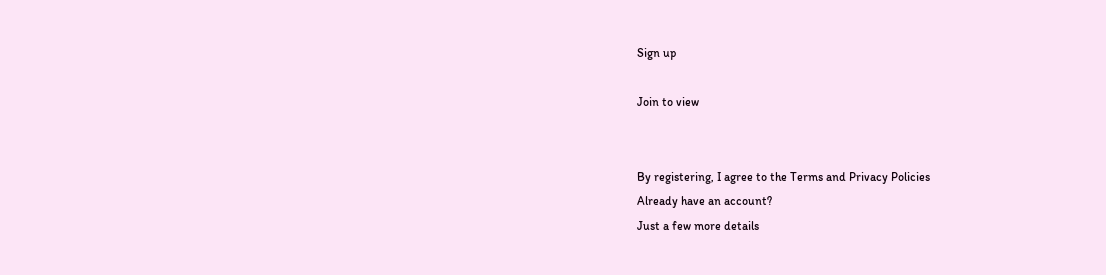Sign up

Join to view


By registering, I agree to the Terms and Privacy Policies
Already have an account?
Just a few more details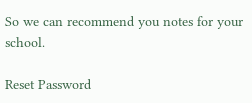So we can recommend you notes for your school.

Reset Password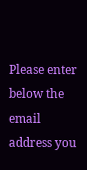Please enter below the email address you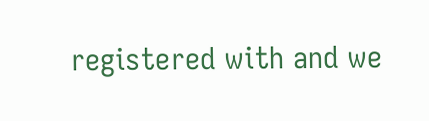registered with and we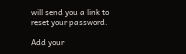will send you a link to reset your password.

Add your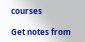courses

Get notes from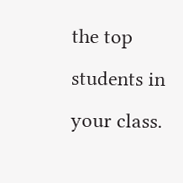the top students in your class.